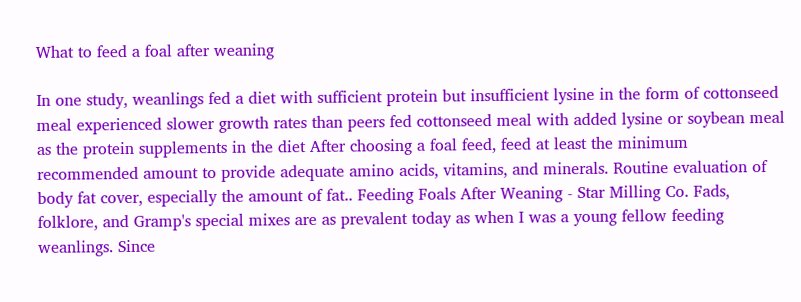What to feed a foal after weaning

In one study, weanlings fed a diet with sufficient protein but insufficient lysine in the form of cottonseed meal experienced slower growth rates than peers fed cottonseed meal with added lysine or soybean meal as the protein supplements in the diet After choosing a foal feed, feed at least the minimum recommended amount to provide adequate amino acids, vitamins, and minerals. Routine evaluation of body fat cover, especially the amount of fat.. Feeding Foals After Weaning - Star Milling Co. Fads, folklore, and Gramp's special mixes are as prevalent today as when I was a young fellow feeding weanlings. Since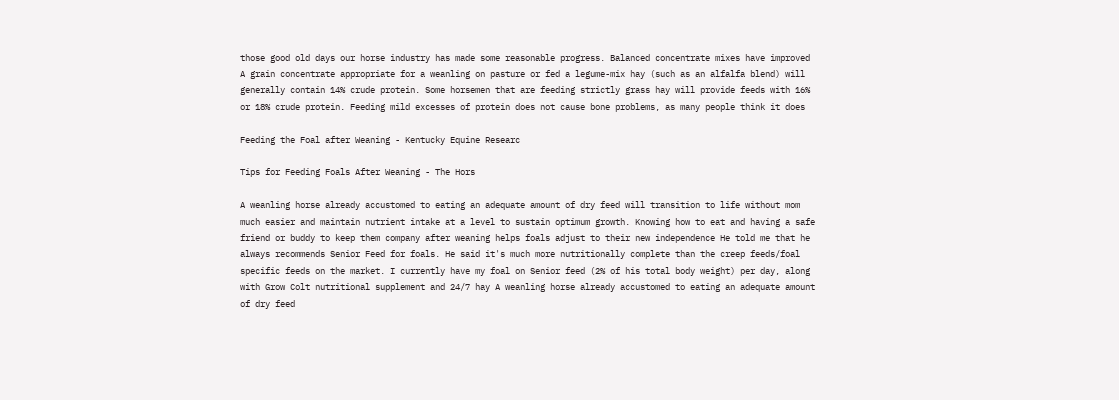those good old days our horse industry has made some reasonable progress. Balanced concentrate mixes have improved A grain concentrate appropriate for a weanling on pasture or fed a legume-mix hay (such as an alfalfa blend) will generally contain 14% crude protein. Some horsemen that are feeding strictly grass hay will provide feeds with 16% or 18% crude protein. Feeding mild excesses of protein does not cause bone problems, as many people think it does

Feeding the Foal after Weaning - Kentucky Equine Researc

Tips for Feeding Foals After Weaning - The Hors

A weanling horse already accustomed to eating an adequate amount of dry feed will transition to life without mom much easier and maintain nutrient intake at a level to sustain optimum growth. Knowing how to eat and having a safe friend or buddy to keep them company after weaning helps foals adjust to their new independence He told me that he always recommends Senior Feed for foals. He said it's much more nutritionally complete than the creep feeds/foal specific feeds on the market. I currently have my foal on Senior feed (2% of his total body weight) per day, along with Grow Colt nutritional supplement and 24/7 hay A weanling horse already accustomed to eating an adequate amount of dry feed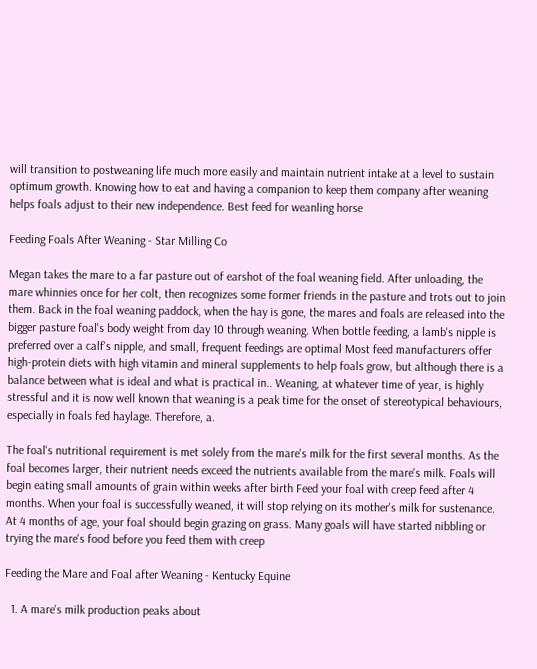will transition to postweaning life much more easily and maintain nutrient intake at a level to sustain optimum growth. Knowing how to eat and having a companion to keep them company after weaning helps foals adjust to their new independence. Best feed for weanling horse

Feeding Foals After Weaning - Star Milling Co

Megan takes the mare to a far pasture out of earshot of the foal weaning field. After unloading, the mare whinnies once for her colt, then recognizes some former friends in the pasture and trots out to join them. Back in the foal weaning paddock, when the hay is gone, the mares and foals are released into the bigger pasture foal's body weight from day 10 through weaning. When bottle feeding, a lamb's nipple is preferred over a calf's nipple, and small, frequent feedings are optimal Most feed manufacturers offer high-protein diets with high vitamin and mineral supplements to help foals grow, but although there is a balance between what is ideal and what is practical in.. Weaning, at whatever time of year, is highly stressful and it is now well known that weaning is a peak time for the onset of stereotypical behaviours, especially in foals fed haylage. Therefore, a.

The foal's nutritional requirement is met solely from the mare's milk for the first several months. As the foal becomes larger, their nutrient needs exceed the nutrients available from the mare's milk. Foals will begin eating small amounts of grain within weeks after birth Feed your foal with creep feed after 4 months. When your foal is successfully weaned, it will stop relying on its mother's milk for sustenance. At 4 months of age, your foal should begin grazing on grass. Many goals will have started nibbling or trying the mare's food before you feed them with creep

Feeding the Mare and Foal after Weaning - Kentucky Equine

  1. A mare's milk production peaks about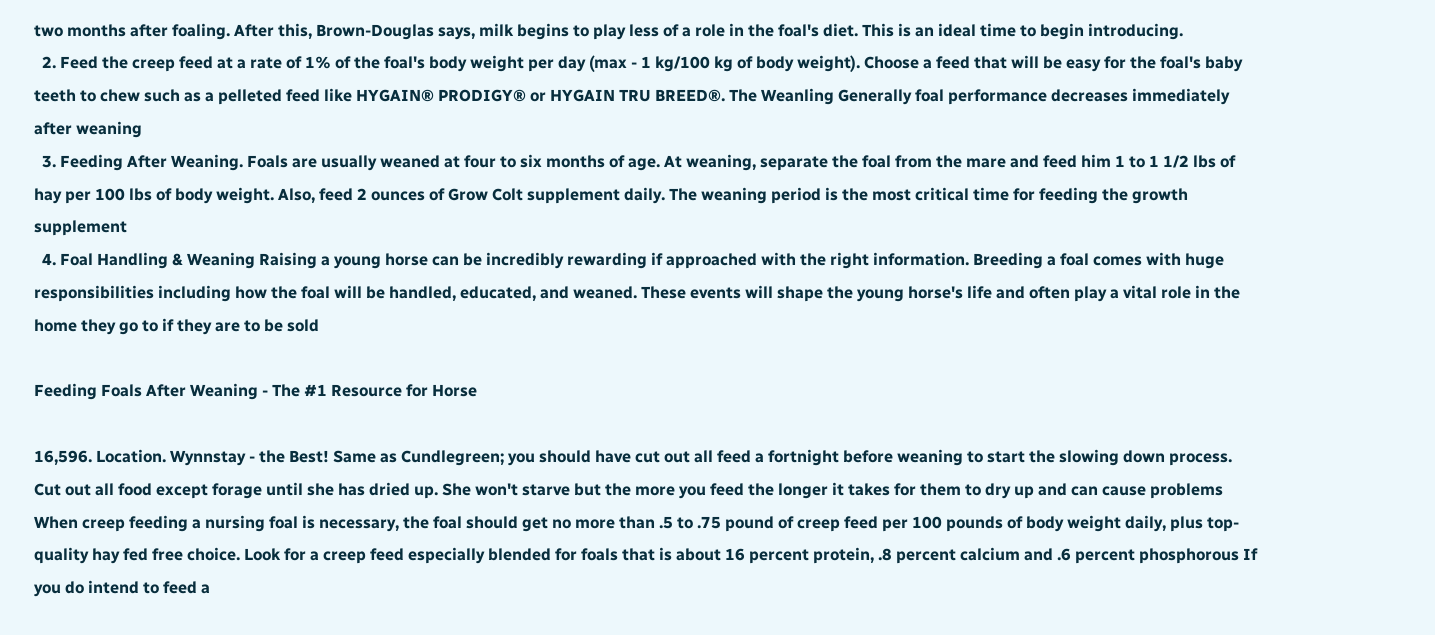two months after foaling. After this, Brown-Douglas says, milk begins to play less of a role in the foal's diet. This is an ideal time to begin introducing.
  2. Feed the creep feed at a rate of 1% of the foal's body weight per day (max - 1 kg/100 kg of body weight). Choose a feed that will be easy for the foal's baby teeth to chew such as a pelleted feed like HYGAIN® PRODIGY® or HYGAIN TRU BREED®. The Weanling Generally foal performance decreases immediately after weaning
  3. Feeding After Weaning. Foals are usually weaned at four to six months of age. At weaning, separate the foal from the mare and feed him 1 to 1 1/2 lbs of hay per 100 lbs of body weight. Also, feed 2 ounces of Grow Colt supplement daily. The weaning period is the most critical time for feeding the growth supplement
  4. Foal Handling & Weaning Raising a young horse can be incredibly rewarding if approached with the right information. Breeding a foal comes with huge responsibilities including how the foal will be handled, educated, and weaned. These events will shape the young horse's life and often play a vital role in the home they go to if they are to be sold

Feeding Foals After Weaning - The #1 Resource for Horse

16,596. Location. Wynnstay - the Best! Same as Cundlegreen; you should have cut out all feed a fortnight before weaning to start the slowing down process. Cut out all food except forage until she has dried up. She won't starve but the more you feed the longer it takes for them to dry up and can cause problems When creep feeding a nursing foal is necessary, the foal should get no more than .5 to .75 pound of creep feed per 100 pounds of body weight daily, plus top-quality hay fed free choice. Look for a creep feed especially blended for foals that is about 16 percent protein, .8 percent calcium and .6 percent phosphorous If you do intend to feed a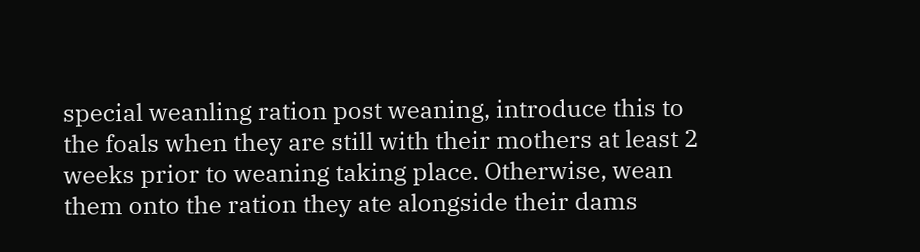special weanling ration post weaning, introduce this to the foals when they are still with their mothers at least 2 weeks prior to weaning taking place. Otherwise, wean them onto the ration they ate alongside their dams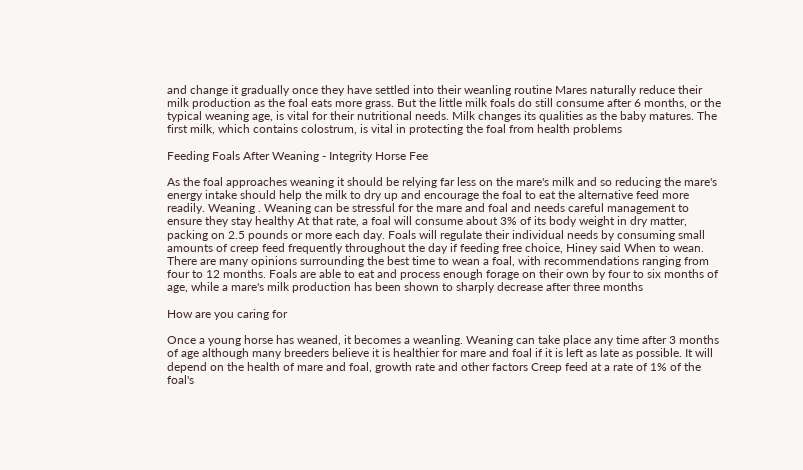and change it gradually once they have settled into their weanling routine Mares naturally reduce their milk production as the foal eats more grass. But the little milk foals do still consume after 6 months, or the typical weaning age, is vital for their nutritional needs. Milk changes its qualities as the baby matures. The first milk, which contains colostrum, is vital in protecting the foal from health problems

Feeding Foals After Weaning - Integrity Horse Fee

As the foal approaches weaning it should be relying far less on the mare's milk and so reducing the mare's energy intake should help the milk to dry up and encourage the foal to eat the alternative feed more readily. Weaning . Weaning can be stressful for the mare and foal and needs careful management to ensure they stay healthy At that rate, a foal will consume about 3% of its body weight in dry matter, packing on 2.5 pounds or more each day. Foals will regulate their individual needs by consuming small amounts of creep feed frequently throughout the day if feeding free choice, Hiney said When to wean. There are many opinions surrounding the best time to wean a foal, with recommendations ranging from four to 12 months. Foals are able to eat and process enough forage on their own by four to six months of age, while a mare's milk production has been shown to sharply decrease after three months

How are you caring for

Once a young horse has weaned, it becomes a weanling. Weaning can take place any time after 3 months of age although many breeders believe it is healthier for mare and foal if it is left as late as possible. It will depend on the health of mare and foal, growth rate and other factors Creep feed at a rate of 1% of the foal's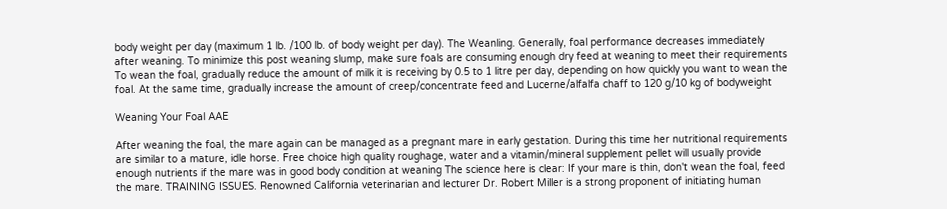body weight per day (maximum 1 lb. /100 lb. of body weight per day). The Weanling. Generally, foal performance decreases immediately after weaning. To minimize this post weaning slump, make sure foals are consuming enough dry feed at weaning to meet their requirements To wean the foal, gradually reduce the amount of milk it is receiving by 0.5 to 1 litre per day, depending on how quickly you want to wean the foal. At the same time, gradually increase the amount of creep/concentrate feed and Lucerne/alfalfa chaff to 120 g/10 kg of bodyweight

Weaning Your Foal AAE

After weaning the foal, the mare again can be managed as a pregnant mare in early gestation. During this time her nutritional requirements are similar to a mature, idle horse. Free choice high quality roughage, water and a vitamin/mineral supplement pellet will usually provide enough nutrients if the mare was in good body condition at weaning The science here is clear: If your mare is thin, don't wean the foal, feed the mare. TRAINING ISSUES. Renowned California veterinarian and lecturer Dr. Robert Miller is a strong proponent of initiating human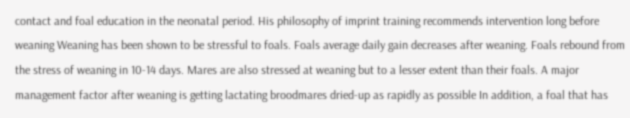contact and foal education in the neonatal period. His philosophy of imprint training recommends intervention long before weaning Weaning has been shown to be stressful to foals. Foals average daily gain decreases after weaning. Foals rebound from the stress of weaning in 10-14 days. Mares are also stressed at weaning but to a lesser extent than their foals. A major management factor after weaning is getting lactating broodmares dried-up as rapidly as possible In addition, a foal that has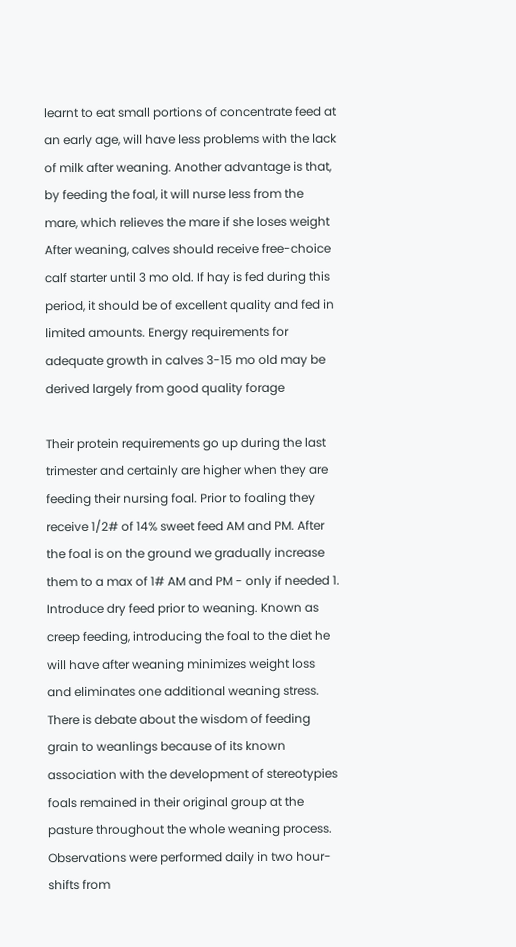learnt to eat small portions of concentrate feed at an early age, will have less problems with the lack of milk after weaning. Another advantage is that, by feeding the foal, it will nurse less from the mare, which relieves the mare if she loses weight After weaning, calves should receive free-choice calf starter until 3 mo old. If hay is fed during this period, it should be of excellent quality and fed in limited amounts. Energy requirements for adequate growth in calves 3-15 mo old may be derived largely from good quality forage

Their protein requirements go up during the last trimester and certainly are higher when they are feeding their nursing foal. Prior to foaling they receive 1/2# of 14% sweet feed AM and PM. After the foal is on the ground we gradually increase them to a max of 1# AM and PM - only if needed 1. Introduce dry feed prior to weaning. Known as creep feeding, introducing the foal to the diet he will have after weaning minimizes weight loss and eliminates one additional weaning stress. There is debate about the wisdom of feeding grain to weanlings because of its known association with the development of stereotypies foals remained in their original group at the pasture throughout the whole weaning process. Observations were performed daily in two hour-shifts from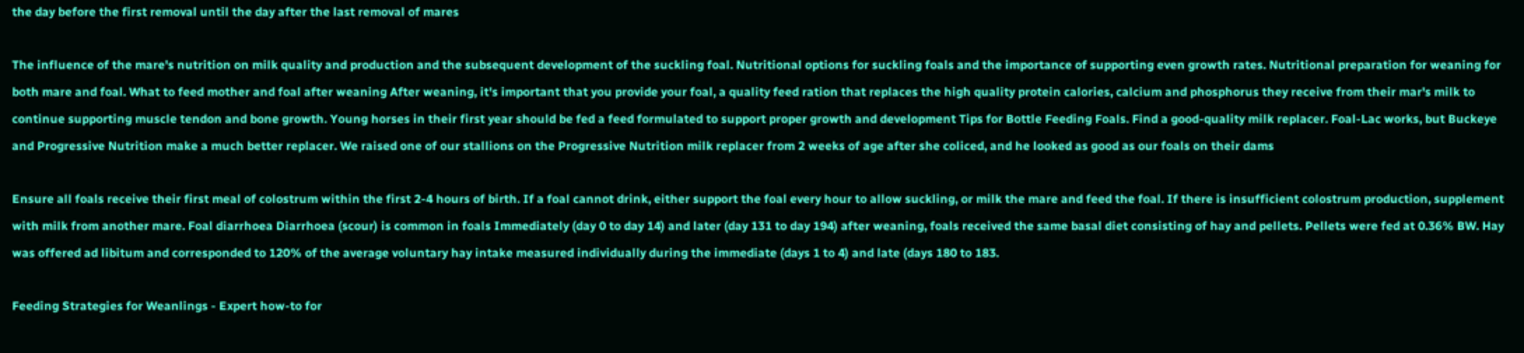the day before the first removal until the day after the last removal of mares

The influence of the mare's nutrition on milk quality and production and the subsequent development of the suckling foal. Nutritional options for suckling foals and the importance of supporting even growth rates. Nutritional preparation for weaning for both mare and foal. What to feed mother and foal after weaning After weaning, it's important that you provide your foal, a quality feed ration that replaces the high quality protein calories, calcium and phosphorus they receive from their mar's milk to continue supporting muscle tendon and bone growth. Young horses in their first year should be fed a feed formulated to support proper growth and development Tips for Bottle Feeding Foals. Find a good-quality milk replacer. Foal-Lac works, but Buckeye and Progressive Nutrition make a much better replacer. We raised one of our stallions on the Progressive Nutrition milk replacer from 2 weeks of age after she coliced, and he looked as good as our foals on their dams

Ensure all foals receive their first meal of colostrum within the first 2-4 hours of birth. If a foal cannot drink, either support the foal every hour to allow suckling, or milk the mare and feed the foal. If there is insufficient colostrum production, supplement with milk from another mare. Foal diarrhoea Diarrhoea (scour) is common in foals Immediately (day 0 to day 14) and later (day 131 to day 194) after weaning, foals received the same basal diet consisting of hay and pellets. Pellets were fed at 0.36% BW. Hay was offered ad libitum and corresponded to 120% of the average voluntary hay intake measured individually during the immediate (days 1 to 4) and late (days 180 to 183.

Feeding Strategies for Weanlings - Expert how-to for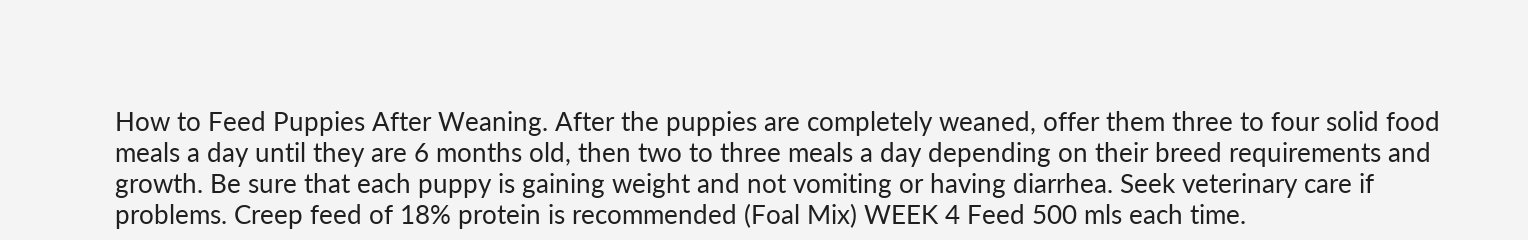How to Feed Puppies After Weaning. After the puppies are completely weaned, offer them three to four solid food meals a day until they are 6 months old, then two to three meals a day depending on their breed requirements and growth. Be sure that each puppy is gaining weight and not vomiting or having diarrhea. Seek veterinary care if problems. Creep feed of 18% protein is recommended (Foal Mix) WEEK 4 Feed 500 mls each time.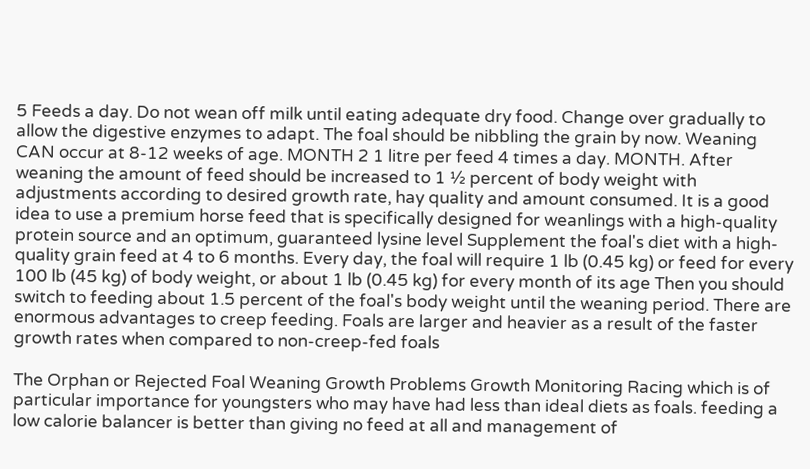5 Feeds a day. Do not wean off milk until eating adequate dry food. Change over gradually to allow the digestive enzymes to adapt. The foal should be nibbling the grain by now. Weaning CAN occur at 8-12 weeks of age. MONTH 2 1 litre per feed 4 times a day. MONTH. After weaning the amount of feed should be increased to 1 ½ percent of body weight with adjustments according to desired growth rate, hay quality and amount consumed. It is a good idea to use a premium horse feed that is specifically designed for weanlings with a high-quality protein source and an optimum, guaranteed lysine level Supplement the foal's diet with a high-quality grain feed at 4 to 6 months. Every day, the foal will require 1 lb (0.45 kg) or feed for every 100 lb (45 kg) of body weight, or about 1 lb (0.45 kg) for every month of its age Then you should switch to feeding about 1.5 percent of the foal's body weight until the weaning period. There are enormous advantages to creep feeding. Foals are larger and heavier as a result of the faster growth rates when compared to non-creep-fed foals

The Orphan or Rejected Foal Weaning Growth Problems Growth Monitoring Racing which is of particular importance for youngsters who may have had less than ideal diets as foals. feeding a low calorie balancer is better than giving no feed at all and management of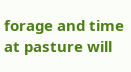forage and time at pasture will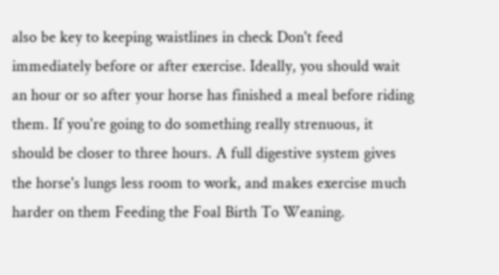also be key to keeping waistlines in check Don't feed immediately before or after exercise. Ideally, you should wait an hour or so after your horse has finished a meal before riding them. If you're going to do something really strenuous, it should be closer to three hours. A full digestive system gives the horse's lungs less room to work, and makes exercise much harder on them Feeding the Foal Birth To Weaning.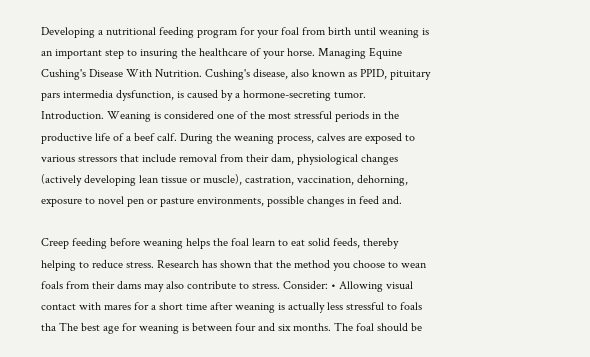Developing a nutritional feeding program for your foal from birth until weaning is an important step to insuring the healthcare of your horse. Managing Equine Cushing's Disease With Nutrition. Cushing's disease, also known as PPID, pituitary pars intermedia dysfunction, is caused by a hormone-secreting tumor. Introduction. Weaning is considered one of the most stressful periods in the productive life of a beef calf. During the weaning process, calves are exposed to various stressors that include removal from their dam, physiological changes (actively developing lean tissue or muscle), castration, vaccination, dehorning, exposure to novel pen or pasture environments, possible changes in feed and.

Creep feeding before weaning helps the foal learn to eat solid feeds, thereby helping to reduce stress. Research has shown that the method you choose to wean foals from their dams may also contribute to stress. Consider: • Allowing visual contact with mares for a short time after weaning is actually less stressful to foals tha The best age for weaning is between four and six months. The foal should be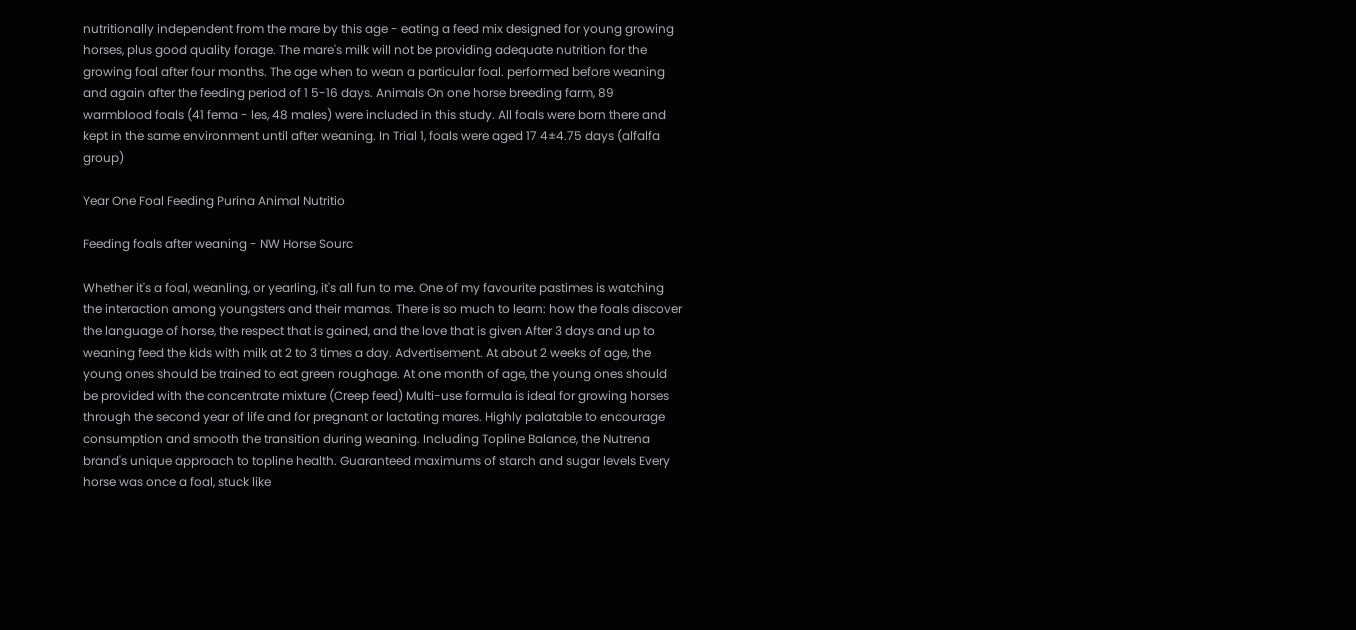nutritionally independent from the mare by this age - eating a feed mix designed for young growing horses, plus good quality forage. The mare's milk will not be providing adequate nutrition for the growing foal after four months. The age when to wean a particular foal. performed before weaning and again after the feeding period of 1 5-16 days. Animals On one horse breeding farm, 89 warmblood foals (41 fema - les, 48 males) were included in this study. All foals were born there and kept in the same environment until after weaning. In Trial 1, foals were aged 17 4±4.75 days (alfalfa group)

Year One Foal Feeding Purina Animal Nutritio

Feeding foals after weaning - NW Horse Sourc

Whether it's a foal, weanling, or yearling, it's all fun to me. One of my favourite pastimes is watching the interaction among youngsters and their mamas. There is so much to learn: how the foals discover the language of horse, the respect that is gained, and the love that is given After 3 days and up to weaning feed the kids with milk at 2 to 3 times a day. Advertisement. At about 2 weeks of age, the young ones should be trained to eat green roughage. At one month of age, the young ones should be provided with the concentrate mixture (Creep feed) Multi-use formula is ideal for growing horses through the second year of life and for pregnant or lactating mares. Highly palatable to encourage consumption and smooth the transition during weaning. Including Topline Balance, the Nutrena brand's unique approach to topline health. Guaranteed maximums of starch and sugar levels Every horse was once a foal, stuck like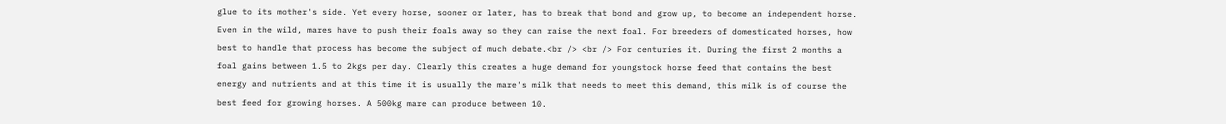glue to its mother's side. Yet every horse, sooner or later, has to break that bond and grow up, to become an independent horse. Even in the wild, mares have to push their foals away so they can raise the next foal. For breeders of domesticated horses, how best to handle that process has become the subject of much debate.<br /> <br /> For centuries it. During the first 2 months a foal gains between 1.5 to 2kgs per day. Clearly this creates a huge demand for youngstock horse feed that contains the best energy and nutrients and at this time it is usually the mare's milk that needs to meet this demand, this milk is of course the best feed for growing horses. A 500kg mare can produce between 10.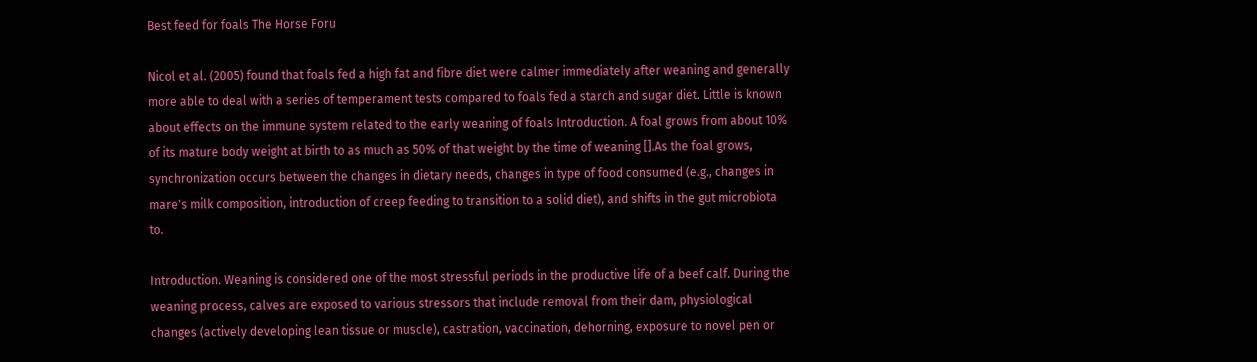Best feed for foals The Horse Foru

Nicol et al. (2005) found that foals fed a high fat and fibre diet were calmer immediately after weaning and generally more able to deal with a series of temperament tests compared to foals fed a starch and sugar diet. Little is known about effects on the immune system related to the early weaning of foals Introduction. A foal grows from about 10% of its mature body weight at birth to as much as 50% of that weight by the time of weaning [].As the foal grows, synchronization occurs between the changes in dietary needs, changes in type of food consumed (e.g., changes in mare's milk composition, introduction of creep feeding to transition to a solid diet), and shifts in the gut microbiota to.

Introduction. Weaning is considered one of the most stressful periods in the productive life of a beef calf. During the weaning process, calves are exposed to various stressors that include removal from their dam, physiological changes (actively developing lean tissue or muscle), castration, vaccination, dehorning, exposure to novel pen or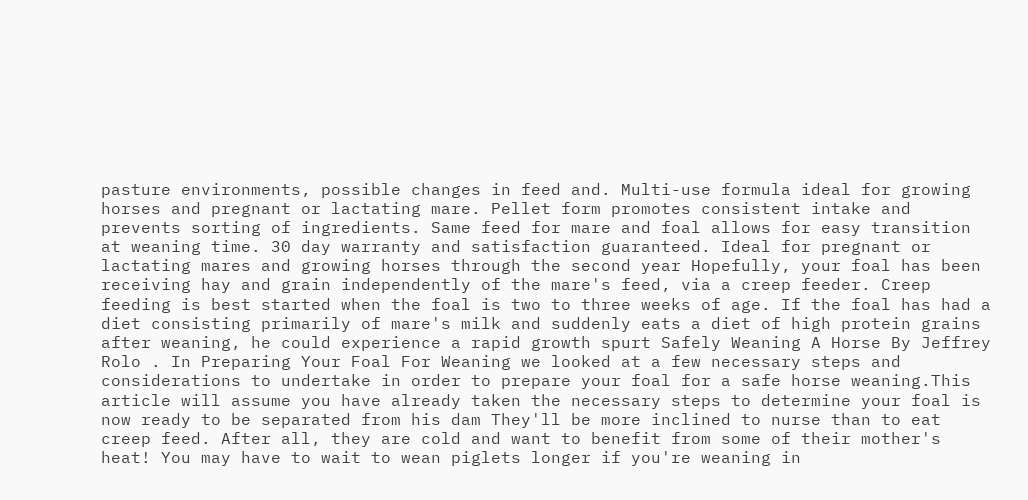pasture environments, possible changes in feed and. Multi-use formula ideal for growing horses and pregnant or lactating mare. Pellet form promotes consistent intake and prevents sorting of ingredients. Same feed for mare and foal allows for easy transition at weaning time. 30 day warranty and satisfaction guaranteed. Ideal for pregnant or lactating mares and growing horses through the second year Hopefully, your foal has been receiving hay and grain independently of the mare's feed, via a creep feeder. Creep feeding is best started when the foal is two to three weeks of age. If the foal has had a diet consisting primarily of mare's milk and suddenly eats a diet of high protein grains after weaning, he could experience a rapid growth spurt Safely Weaning A Horse By Jeffrey Rolo . In Preparing Your Foal For Weaning we looked at a few necessary steps and considerations to undertake in order to prepare your foal for a safe horse weaning.This article will assume you have already taken the necessary steps to determine your foal is now ready to be separated from his dam They'll be more inclined to nurse than to eat creep feed. After all, they are cold and want to benefit from some of their mother's heat! You may have to wait to wean piglets longer if you're weaning in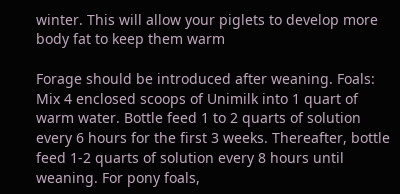winter. This will allow your piglets to develop more body fat to keep them warm

Forage should be introduced after weaning. Foals: Mix 4 enclosed scoops of Unimilk into 1 quart of warm water. Bottle feed 1 to 2 quarts of solution every 6 hours for the first 3 weeks. Thereafter, bottle feed 1-2 quarts of solution every 8 hours until weaning. For pony foals,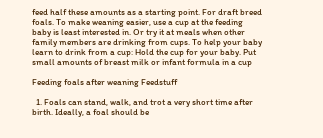feed half these amounts as a starting point. For draft breed foals. To make weaning easier, use a cup at the feeding baby is least interested in. Or try it at meals when other family members are drinking from cups. To help your baby learn to drink from a cup: Hold the cup for your baby. Put small amounts of breast milk or infant formula in a cup

Feeding foals after weaning Feedstuff

  1. Foals can stand, walk, and trot a very short time after birth. Ideally, a foal should be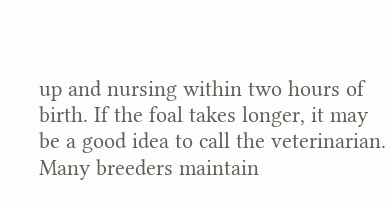up and nursing within two hours of birth. If the foal takes longer, it may be a good idea to call the veterinarian. Many breeders maintain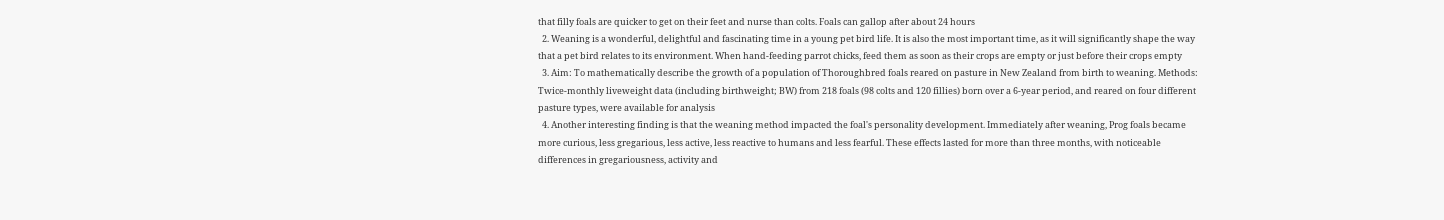that filly foals are quicker to get on their feet and nurse than colts. Foals can gallop after about 24 hours
  2. Weaning is a wonderful, delightful and fascinating time in a young pet bird life. It is also the most important time, as it will significantly shape the way that a pet bird relates to its environment. When hand-feeding parrot chicks, feed them as soon as their crops are empty or just before their crops empty
  3. Aim: To mathematically describe the growth of a population of Thoroughbred foals reared on pasture in New Zealand from birth to weaning. Methods: Twice-monthly liveweight data (including birthweight; BW) from 218 foals (98 colts and 120 fillies) born over a 6-year period, and reared on four different pasture types, were available for analysis
  4. Another interesting finding is that the weaning method impacted the foal's personality development. Immediately after weaning, Prog foals became more curious, less gregarious, less active, less reactive to humans and less fearful. These effects lasted for more than three months, with noticeable differences in gregariousness, activity and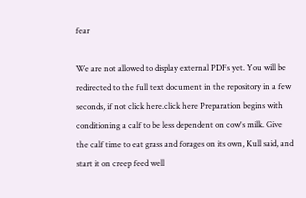fear

We are not allowed to display external PDFs yet. You will be redirected to the full text document in the repository in a few seconds, if not click here.click here Preparation begins with conditioning a calf to be less dependent on cow's milk. Give the calf time to eat grass and forages on its own, Kull said, and start it on creep feed well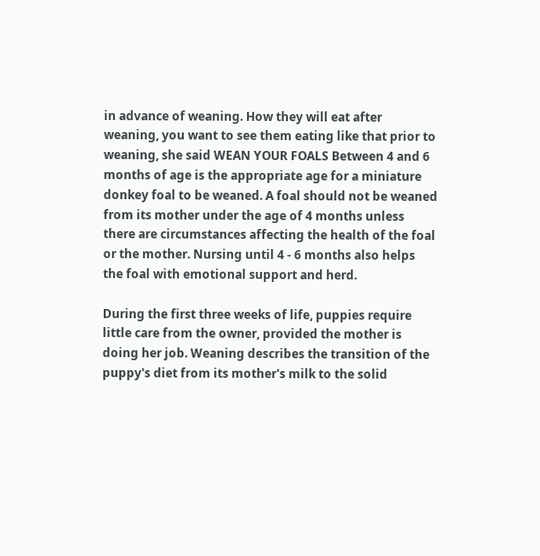in advance of weaning. How they will eat after weaning, you want to see them eating like that prior to weaning, she said WEAN YOUR FOALS Between 4 and 6 months of age is the appropriate age for a miniature donkey foal to be weaned. A foal should not be weaned from its mother under the age of 4 months unless there are circumstances affecting the health of the foal or the mother. Nursing until 4 - 6 months also helps the foal with emotional support and herd.

During the first three weeks of life, puppies require little care from the owner, provided the mother is doing her job. Weaning describes the transition of the puppy's diet from its mother's milk to the solid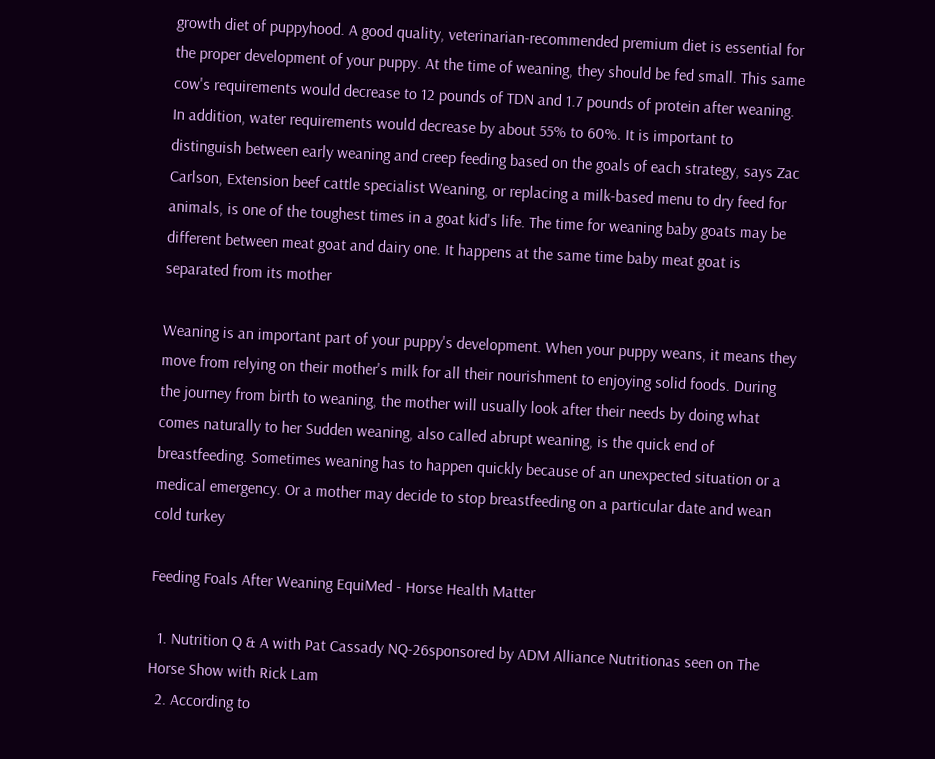growth diet of puppyhood. A good quality, veterinarian-recommended premium diet is essential for the proper development of your puppy. At the time of weaning, they should be fed small. This same cow's requirements would decrease to 12 pounds of TDN and 1.7 pounds of protein after weaning. In addition, water requirements would decrease by about 55% to 60%. It is important to distinguish between early weaning and creep feeding based on the goals of each strategy, says Zac Carlson, Extension beef cattle specialist Weaning, or replacing a milk-based menu to dry feed for animals, is one of the toughest times in a goat kid's life. The time for weaning baby goats may be different between meat goat and dairy one. It happens at the same time baby meat goat is separated from its mother

Weaning is an important part of your puppy's development. When your puppy weans, it means they move from relying on their mother's milk for all their nourishment to enjoying solid foods. During the journey from birth to weaning, the mother will usually look after their needs by doing what comes naturally to her Sudden weaning, also called abrupt weaning, is the quick end of breastfeeding. Sometimes weaning has to happen quickly because of an unexpected situation or a medical emergency. Or a mother may decide to stop breastfeeding on a particular date and wean cold turkey

Feeding Foals After Weaning EquiMed - Horse Health Matter

  1. Nutrition Q & A with Pat Cassady NQ-26sponsored by ADM Alliance Nutritionas seen on The Horse Show with Rick Lam
  2. According to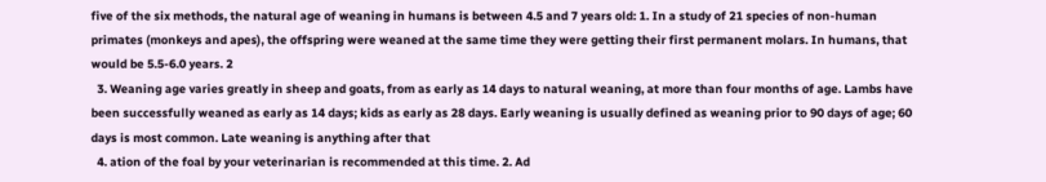five of the six methods, the natural age of weaning in humans is between 4.5 and 7 years old: 1. In a study of 21 species of non-human primates (monkeys and apes), the offspring were weaned at the same time they were getting their first permanent molars. In humans, that would be 5.5-6.0 years. 2
  3. Weaning age varies greatly in sheep and goats, from as early as 14 days to natural weaning, at more than four months of age. Lambs have been successfully weaned as early as 14 days; kids as early as 28 days. Early weaning is usually defined as weaning prior to 90 days of age; 60 days is most common. Late weaning is anything after that
  4. ation of the foal by your veterinarian is recommended at this time. 2. Ad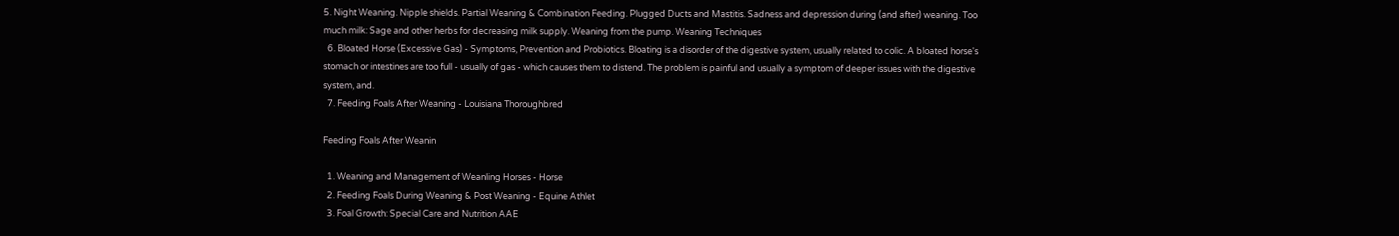5. Night Weaning. Nipple shields. Partial Weaning & Combination Feeding. Plugged Ducts and Mastitis. Sadness and depression during (and after) weaning. Too much milk: Sage and other herbs for decreasing milk supply. Weaning from the pump. Weaning Techniques
  6. Bloated Horse (Excessive Gas) - Symptoms, Prevention and Probiotics. Bloating is a disorder of the digestive system, usually related to colic. A bloated horse's stomach or intestines are too full - usually of gas - which causes them to distend. The problem is painful and usually a symptom of deeper issues with the digestive system, and.
  7. Feeding Foals After Weaning - Louisiana Thoroughbred

Feeding Foals After Weanin

  1. Weaning and Management of Weanling Horses - Horse
  2. Feeding Foals During Weaning & Post Weaning - Equine Athlet
  3. Foal Growth: Special Care and Nutrition AAE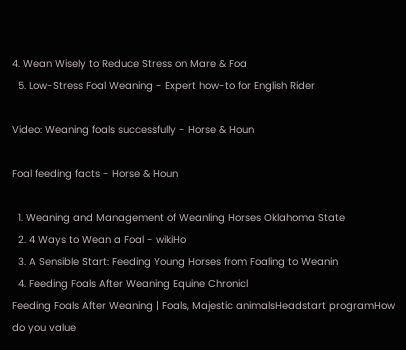4. Wean Wisely to Reduce Stress on Mare & Foa
  5. Low-Stress Foal Weaning - Expert how-to for English Rider

Video: Weaning foals successfully - Horse & Houn

Foal feeding facts - Horse & Houn

  1. Weaning and Management of Weanling Horses Oklahoma State
  2. 4 Ways to Wean a Foal - wikiHo
  3. A Sensible Start: Feeding Young Horses from Foaling to Weanin
  4. Feeding Foals After Weaning Equine Chronicl
Feeding Foals After Weaning | Foals, Majestic animalsHeadstart programHow do you value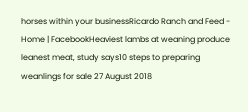horses within your businessRicardo Ranch and Feed - Home | FacebookHeaviest lambs at weaning produce leanest meat, study says10 steps to preparing weanlings for sale 27 August 2018